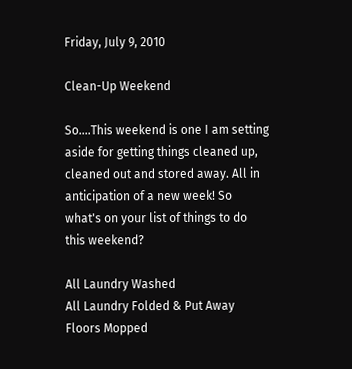Friday, July 9, 2010

Clean-Up Weekend

So....This weekend is one I am setting aside for getting things cleaned up, cleaned out and stored away. All in anticipation of a new week! So what's on your list of things to do this weekend?

All Laundry Washed
All Laundry Folded & Put Away
Floors Mopped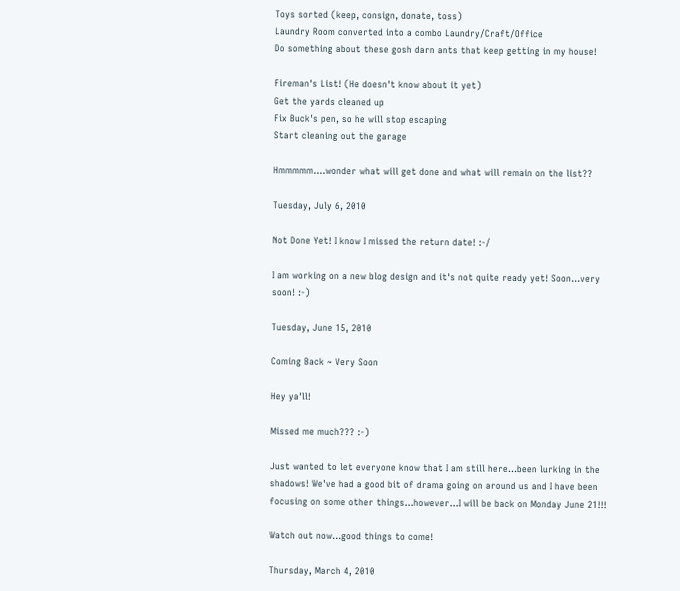Toys sorted (keep, consign, donate, toss)
Laundry Room converted into a combo Laundry/Craft/Office
Do something about these gosh darn ants that keep getting in my house!

Fireman's List! (He doesn't know about it yet)
Get the yards cleaned up
Fix Buck's pen, so he will stop escaping
Start cleaning out the garage

Hmmmmm....wonder what will get done and what will remain on the list??

Tuesday, July 6, 2010

Not Done Yet! I know I missed the return date! :-/

I am working on a new blog design and it's not quite ready yet! Soon...very soon! :-)

Tuesday, June 15, 2010

Coming Back ~ Very Soon

Hey ya'll!

Missed me much??? :-)

Just wanted to let everyone know that I am still here...been lurking in the shadows! We've had a good bit of drama going on around us and I have been focusing on some other things...however...I will be back on Monday June 21!!!

Watch out now...good things to come!

Thursday, March 4, 2010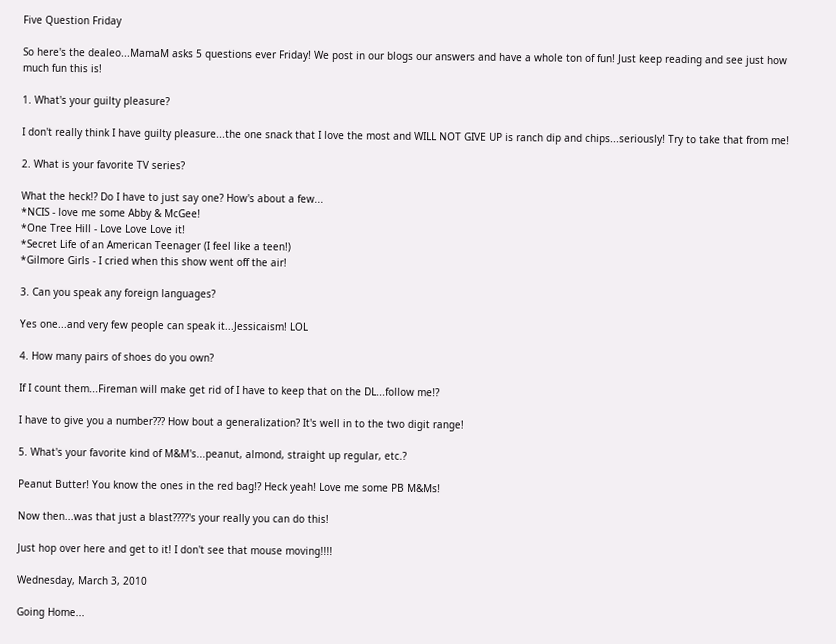Five Question Friday

So here's the dealeo...MamaM asks 5 questions ever Friday! We post in our blogs our answers and have a whole ton of fun! Just keep reading and see just how much fun this is!

1. What's your guilty pleasure?

I don't really think I have guilty pleasure...the one snack that I love the most and WILL NOT GIVE UP is ranch dip and chips...seriously! Try to take that from me!

2. What is your favorite TV series?

What the heck!? Do I have to just say one? How's about a few...
*NCIS - love me some Abby & McGee!
*One Tree Hill - Love Love Love it!
*Secret Life of an American Teenager (I feel like a teen!)
*Gilmore Girls - I cried when this show went off the air!

3. Can you speak any foreign languages?

Yes one...and very few people can speak it...Jessicaism! LOL

4. How many pairs of shoes do you own?

If I count them...Fireman will make get rid of I have to keep that on the DL...follow me!?

I have to give you a number??? How bout a generalization? It's well in to the two digit range!

5. What's your favorite kind of M&M's...peanut, almond, straight up regular, etc.?

Peanut Butter! You know the ones in the red bag!? Heck yeah! Love me some PB M&Ms!

Now then...was that just a blast????'s your really you can do this!

Just hop over here and get to it! I don't see that mouse moving!!!!

Wednesday, March 3, 2010

Going Home...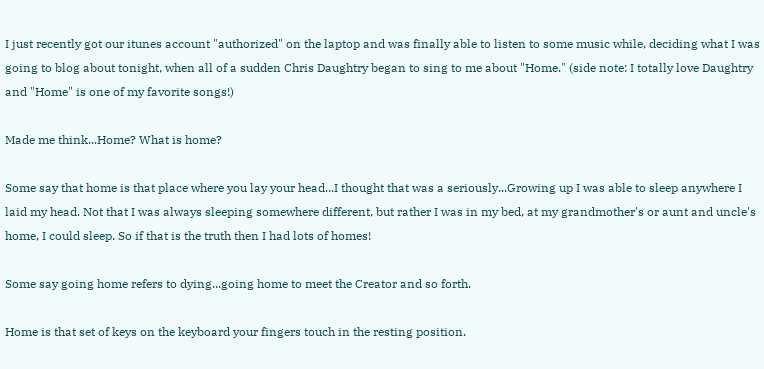I just recently got our itunes account "authorized" on the laptop and was finally able to listen to some music while, deciding what I was going to blog about tonight, when all of a sudden Chris Daughtry began to sing to me about "Home." (side note: I totally love Daughtry and "Home" is one of my favorite songs!)

Made me think...Home? What is home?

Some say that home is that place where you lay your head...I thought that was a seriously...Growing up I was able to sleep anywhere I laid my head. Not that I was always sleeping somewhere different, but rather I was in my bed, at my grandmother's or aunt and uncle's home, I could sleep. So if that is the truth then I had lots of homes!

Some say going home refers to dying...going home to meet the Creator and so forth.

Home is that set of keys on the keyboard your fingers touch in the resting position.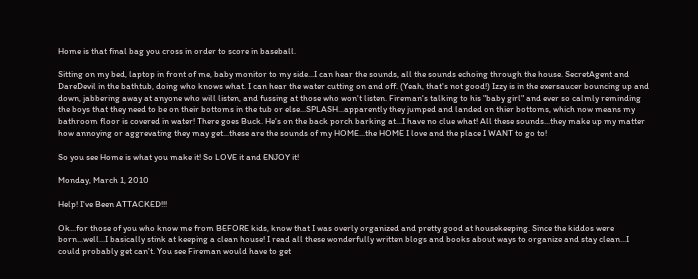Home is that final bag you cross in order to score in baseball.

Sitting on my bed, laptop in front of me, baby monitor to my side...I can hear the sounds, all the sounds echoing through the house. SecretAgent and DareDevil in the bathtub, doing who knows what. I can hear the water cutting on and off. (Yeah, that's not good!) Izzy is in the exersaucer bouncing up and down, jabbering away at anyone who will listen, and fussing at those who won't listen. Fireman's talking to his "baby girl" and ever so calmly reminding the boys that they need to be on their bottoms in the tub or else...SPLASH...apparently they jumped and landed on thier bottoms, which now means my bathroom floor is covered in water! There goes Buck. He's on the back porch barking at...I have no clue what! All these sounds...they make up my matter how annoying or aggrevating they may get...these are the sounds of my HOME...the HOME I love and the place I WANT to go to!

So you see Home is what you make it! So LOVE it and ENJOY it!

Monday, March 1, 2010

Help! I've Been ATTACKED!!!

Ok...for those of you who know me from BEFORE kids, know that I was overly organized and pretty good at housekeeping. Since the kiddos were born...well...I basically stink at keeping a clean house! I read all these wonderfully written blogs and books about ways to organize and stay clean...I could probably get can't. You see Fireman would have to get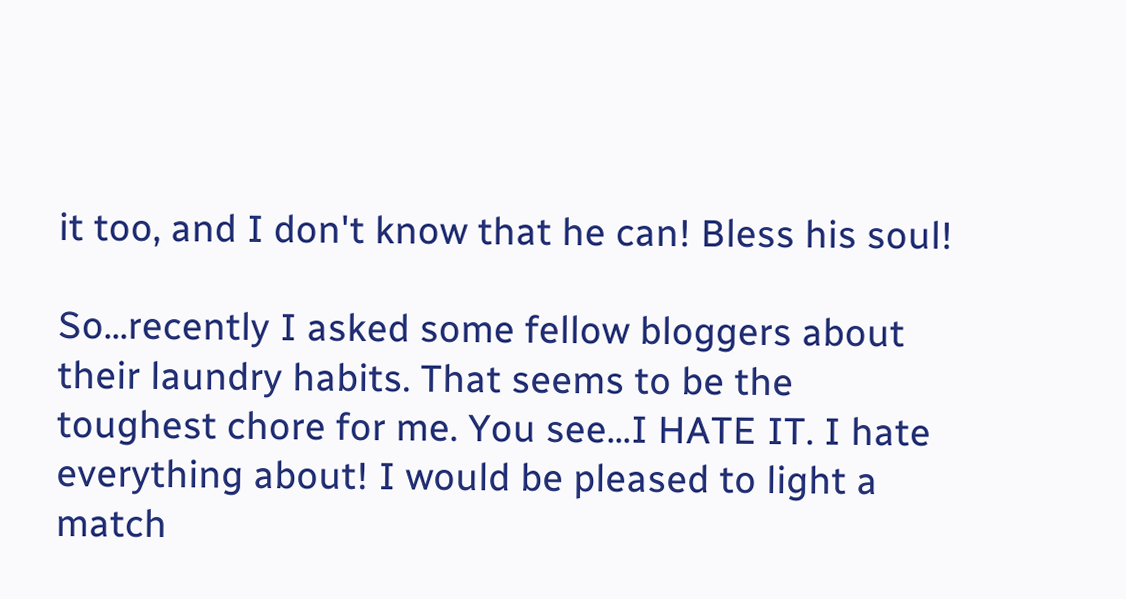it too, and I don't know that he can! Bless his soul!

So...recently I asked some fellow bloggers about their laundry habits. That seems to be the toughest chore for me. You see...I HATE IT. I hate everything about! I would be pleased to light a match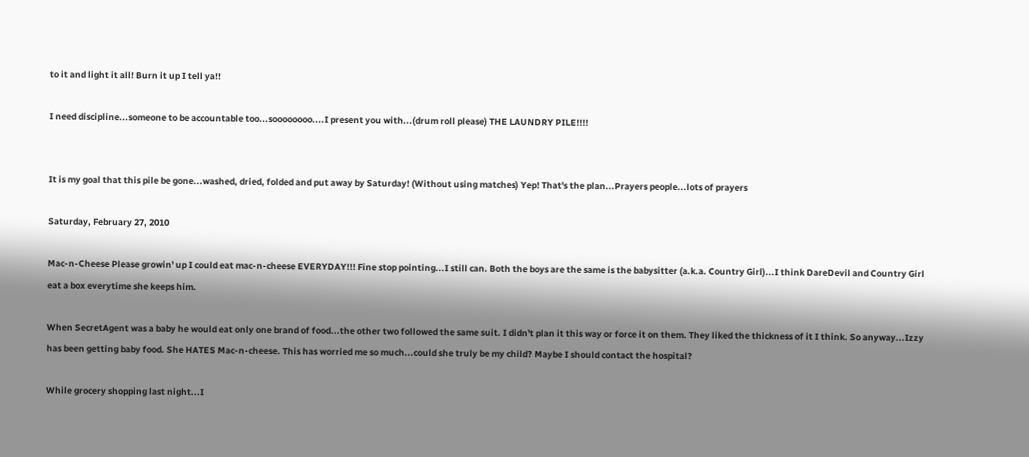to it and light it all! Burn it up I tell ya!!

I need discipline...someone to be accountable too...soooooooo....I present you with...(drum roll please) THE LAUNDRY PILE!!!!


It is my goal that this pile be gone...washed, dried, folded and put away by Saturday! (Without using matches) Yep! That's the plan...Prayers people...lots of prayers

Saturday, February 27, 2010

Mac-n-Cheese Please growin' up I could eat mac-n-cheese EVERYDAY!!! Fine stop pointing...I still can. Both the boys are the same is the babysitter (a.k.a. Country Girl)...I think DareDevil and Country Girl eat a box everytime she keeps him.

When SecretAgent was a baby he would eat only one brand of food...the other two followed the same suit. I didn't plan it this way or force it on them. They liked the thickness of it I think. So anyway...Izzy has been getting baby food. She HATES Mac-n-cheese. This has worried me so much...could she truly be my child? Maybe I should contact the hospital?

While grocery shopping last night...I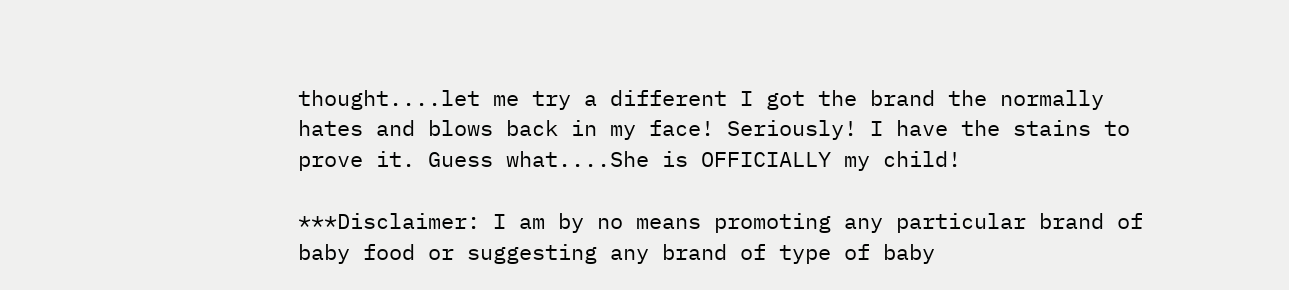thought....let me try a different I got the brand the normally hates and blows back in my face! Seriously! I have the stains to prove it. Guess what....She is OFFICIALLY my child!

***Disclaimer: I am by no means promoting any particular brand of baby food or suggesting any brand of type of baby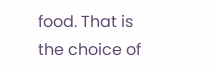food. That is the choice of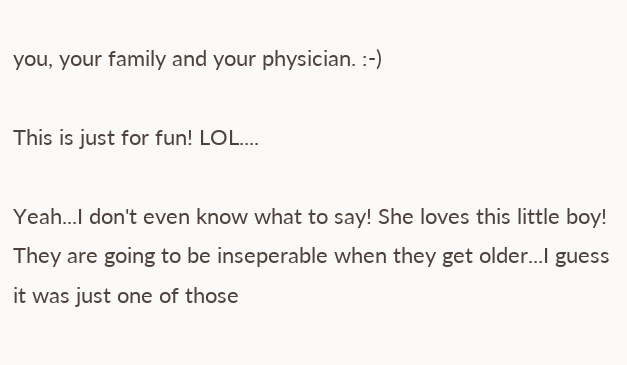you, your family and your physician. :-)

This is just for fun! LOL....

Yeah...I don't even know what to say! She loves this little boy! They are going to be inseperable when they get older...I guess it was just one of those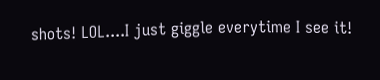shots! LOL....I just giggle everytime I see it!